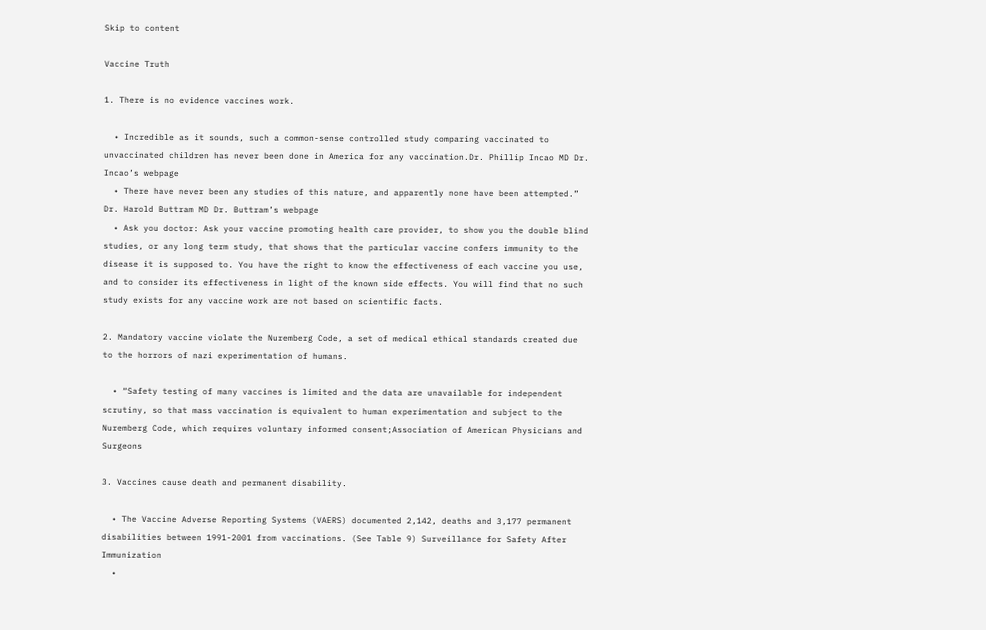Skip to content

Vaccine Truth

1. There is no evidence vaccines work.

  • Incredible as it sounds, such a common-sense controlled study comparing vaccinated to unvaccinated children has never been done in America for any vaccination.Dr. Phillip Incao MD Dr. Incao’s webpage
  • There have never been any studies of this nature, and apparently none have been attempted.” Dr. Harold Buttram MD Dr. Buttram’s webpage
  • Ask you doctor: Ask your vaccine promoting health care provider, to show you the double blind studies, or any long term study, that shows that the particular vaccine confers immunity to the disease it is supposed to. You have the right to know the effectiveness of each vaccine you use, and to consider its effectiveness in light of the known side effects. You will find that no such study exists for any vaccine work are not based on scientific facts.

2. Mandatory vaccine violate the Nuremberg Code, a set of medical ethical standards created due to the horrors of nazi experimentation of humans.

  • “Safety testing of many vaccines is limited and the data are unavailable for independent scrutiny, so that mass vaccination is equivalent to human experimentation and subject to the Nuremberg Code, which requires voluntary informed consent;Association of American Physicians and Surgeons

3. Vaccines cause death and permanent disability.

  • The Vaccine Adverse Reporting Systems (VAERS) documented 2,142, deaths and 3,177 permanent disabilities between 1991-2001 from vaccinations. (See Table 9) Surveillance for Safety After Immunization
  •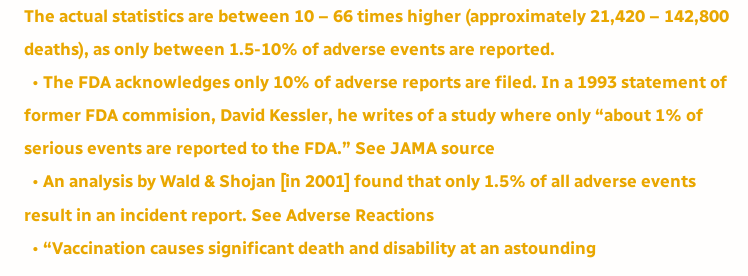The actual statistics are between 10 – 66 times higher (approximately 21,420 – 142,800 deaths), as only between 1.5-10% of adverse events are reported.
  • The FDA acknowledges only 10% of adverse reports are filed. In a 1993 statement of former FDA commision, David Kessler, he writes of a study where only “about 1% of serious events are reported to the FDA.” See JAMA source
  • An analysis by Wald & Shojan [in 2001] found that only 1.5% of all adverse events result in an incident report. See Adverse Reactions
  • “Vaccination causes significant death and disability at an astounding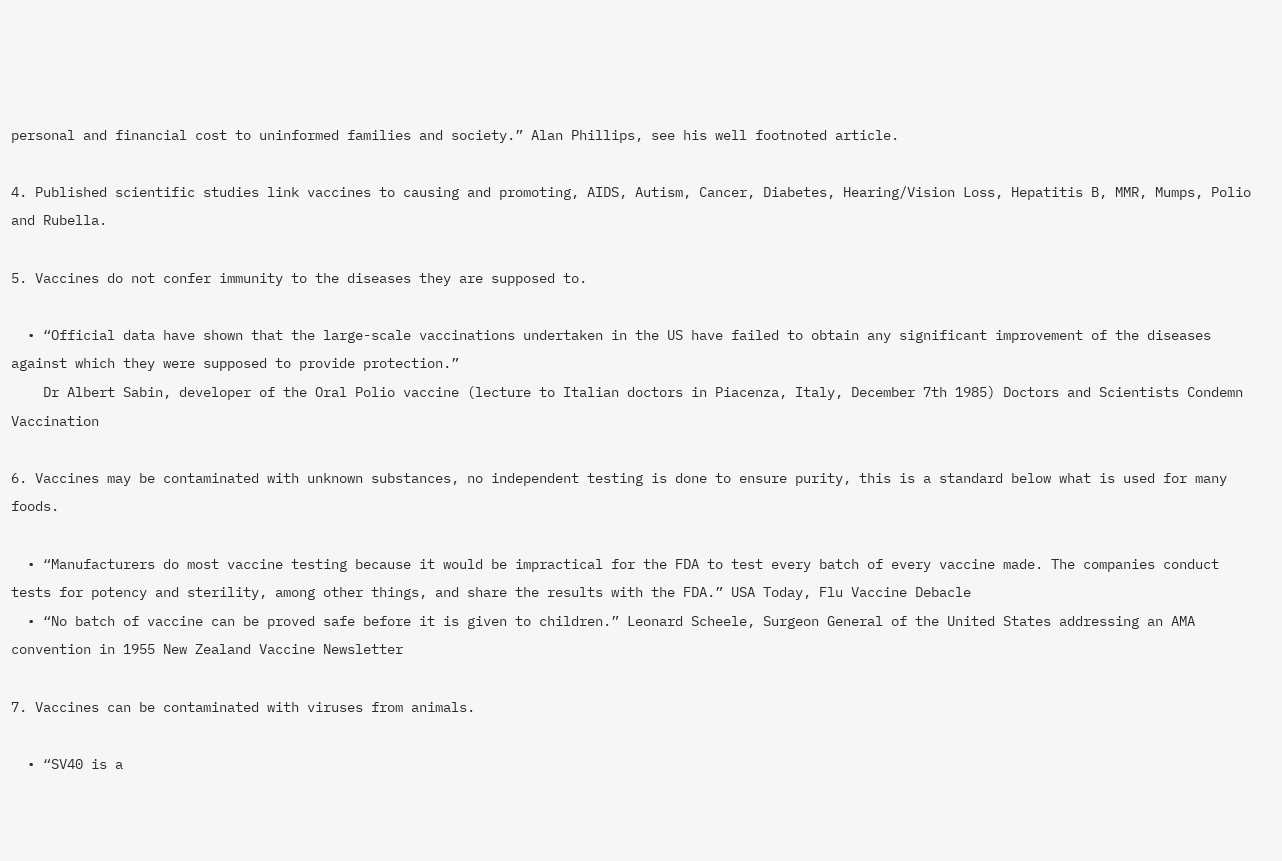personal and financial cost to uninformed families and society.” Alan Phillips, see his well footnoted article.

4. Published scientific studies link vaccines to causing and promoting, AIDS, Autism, Cancer, Diabetes, Hearing/Vision Loss, Hepatitis B, MMR, Mumps, Polio and Rubella.

5. Vaccines do not confer immunity to the diseases they are supposed to.

  • “Official data have shown that the large-scale vaccinations undertaken in the US have failed to obtain any significant improvement of the diseases against which they were supposed to provide protection.”
    Dr Albert Sabin, developer of the Oral Polio vaccine (lecture to Italian doctors in Piacenza, Italy, December 7th 1985) Doctors and Scientists Condemn Vaccination

6. Vaccines may be contaminated with unknown substances, no independent testing is done to ensure purity, this is a standard below what is used for many foods.

  • “Manufacturers do most vaccine testing because it would be impractical for the FDA to test every batch of every vaccine made. The companies conduct tests for potency and sterility, among other things, and share the results with the FDA.” USA Today, Flu Vaccine Debacle
  • “No batch of vaccine can be proved safe before it is given to children.” Leonard Scheele, Surgeon General of the United States addressing an AMA convention in 1955 New Zealand Vaccine Newsletter

7. Vaccines can be contaminated with viruses from animals.

  • “SV40 is a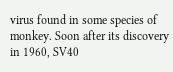virus found in some species of monkey. Soon after its discovery in 1960, SV40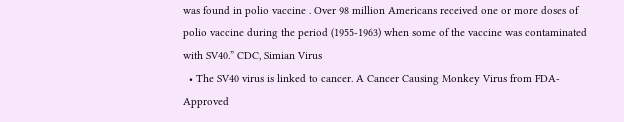was found in polio vaccine . Over 98 million Americans received one or more doses of polio vaccine during the period (1955-1963) when some of the vaccine was contaminated with SV40.” CDC, Simian Virus
  • The SV40 virus is linked to cancer. A Cancer Causing Monkey Virus from FDA-Approved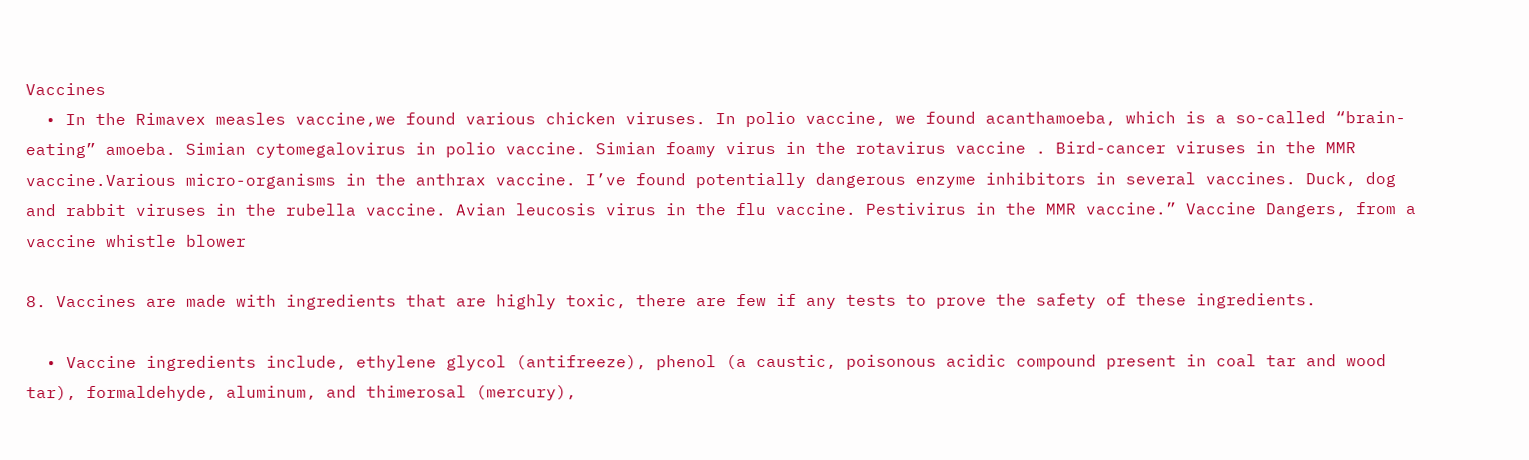Vaccines
  • In the Rimavex measles vaccine,we found various chicken viruses. In polio vaccine, we found acanthamoeba, which is a so-called “brain-eating” amoeba. Simian cytomegalovirus in polio vaccine. Simian foamy virus in the rotavirus vaccine . Bird-cancer viruses in the MMR vaccine.Various micro-organisms in the anthrax vaccine. I’ve found potentially dangerous enzyme inhibitors in several vaccines. Duck, dog and rabbit viruses in the rubella vaccine. Avian leucosis virus in the flu vaccine. Pestivirus in the MMR vaccine.” Vaccine Dangers, from a vaccine whistle blower

8. Vaccines are made with ingredients that are highly toxic, there are few if any tests to prove the safety of these ingredients.

  • Vaccine ingredients include, ethylene glycol (antifreeze), phenol (a caustic, poisonous acidic compound present in coal tar and wood tar), formaldehyde, aluminum, and thimerosal (mercury),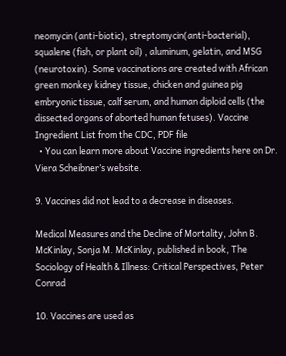neomycin (anti-biotic), streptomycin(anti-bacterial), squalene (fish, or plant oil) , aluminum, gelatin, and MSG (neurotoxin). Some vaccinations are created with African green monkey kidney tissue, chicken and guinea pig embryonic tissue, calf serum, and human diploid cells (the dissected organs of aborted human fetuses). Vaccine Ingredient List from the CDC, PDF file
  • You can learn more about Vaccine ingredients here on Dr. Viera Scheibner’s website.

9. Vaccines did not lead to a decrease in diseases.

Medical Measures and the Decline of Mortality, John B. McKinlay, Sonja M. McKinlay, published in book, The Sociology of Health & Illness: Critical Perspectives, Peter Conrad

10. Vaccines are used as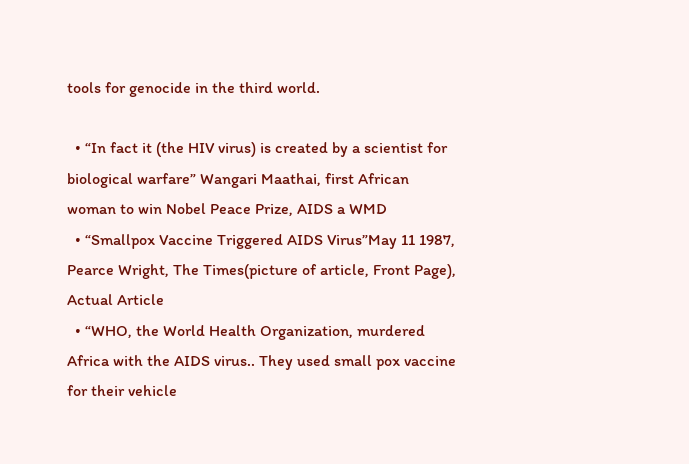tools for genocide in the third world.

  • “In fact it (the HIV virus) is created by a scientist for biological warfare” Wangari Maathai, first African woman to win Nobel Peace Prize, AIDS a WMD
  • “Smallpox Vaccine Triggered AIDS Virus”May 11 1987, Pearce Wright, The Times(picture of article, Front Page), Actual Article
  • “WHO, the World Health Organization, murdered Africa with the AIDS virus.. They used small pox vaccine for their vehicle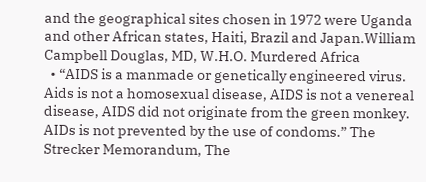and the geographical sites chosen in 1972 were Uganda and other African states, Haiti, Brazil and Japan.William Campbell Douglas, MD, W.H.O. Murdered Africa
  • “AIDS is a manmade or genetically engineered virus. Aids is not a homosexual disease, AIDS is not a venereal disease, AIDS did not originate from the green monkey. AIDs is not prevented by the use of condoms.” The Strecker Memorandum, The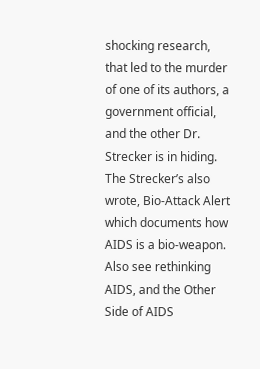shocking research, that led to the murder of one of its authors, a government official, and the other Dr. Strecker is in hiding. The Strecker’s also wrote, Bio-Attack Alert which documents how AIDS is a bio-weapon. Also see rethinking AIDS, and the Other Side of AIDS